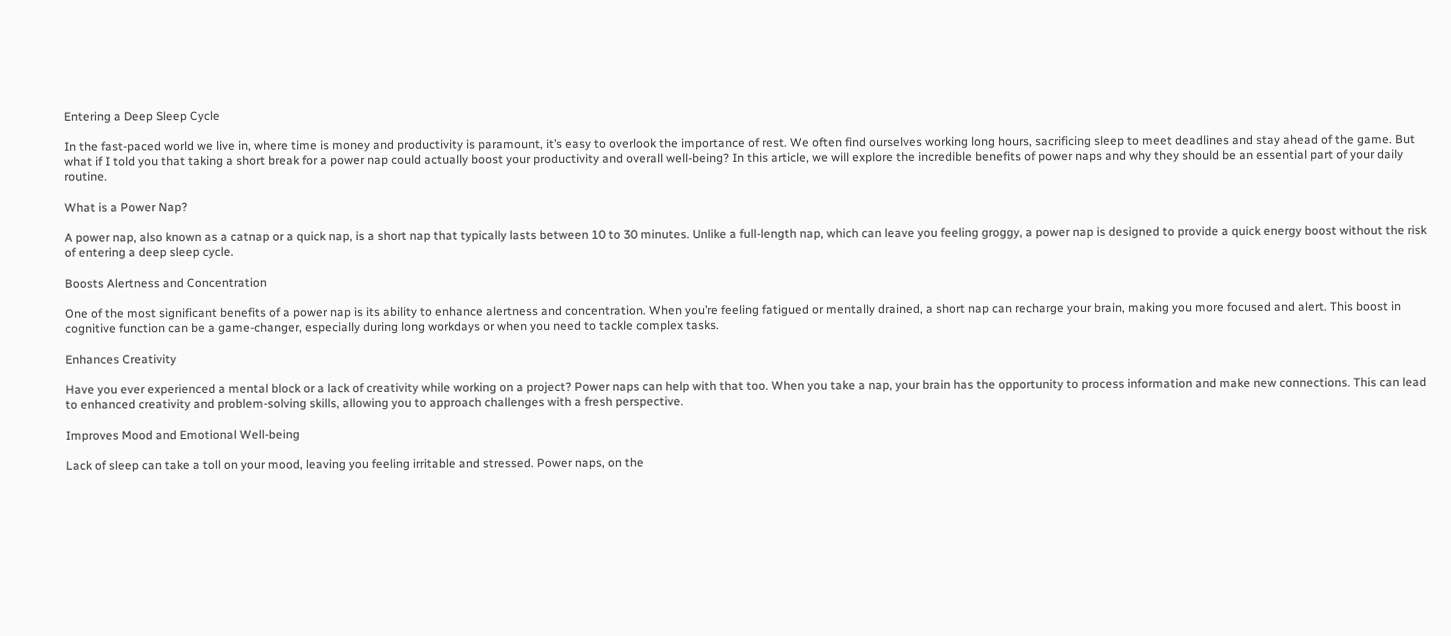Entering a Deep Sleep Cycle

In the fast-paced world we live in, where time is money and productivity is paramount, it’s easy to overlook the importance of rest. We often find ourselves working long hours, sacrificing sleep to meet deadlines and stay ahead of the game. But what if I told you that taking a short break for a power nap could actually boost your productivity and overall well-being? In this article, we will explore the incredible benefits of power naps and why they should be an essential part of your daily routine.

What is a Power Nap?

A power nap, also known as a catnap or a quick nap, is a short nap that typically lasts between 10 to 30 minutes. Unlike a full-length nap, which can leave you feeling groggy, a power nap is designed to provide a quick energy boost without the risk of entering a deep sleep cycle.

Boosts Alertness and Concentration

One of the most significant benefits of a power nap is its ability to enhance alertness and concentration. When you’re feeling fatigued or mentally drained, a short nap can recharge your brain, making you more focused and alert. This boost in cognitive function can be a game-changer, especially during long workdays or when you need to tackle complex tasks.

Enhances Creativity

Have you ever experienced a mental block or a lack of creativity while working on a project? Power naps can help with that too. When you take a nap, your brain has the opportunity to process information and make new connections. This can lead to enhanced creativity and problem-solving skills, allowing you to approach challenges with a fresh perspective.

Improves Mood and Emotional Well-being

Lack of sleep can take a toll on your mood, leaving you feeling irritable and stressed. Power naps, on the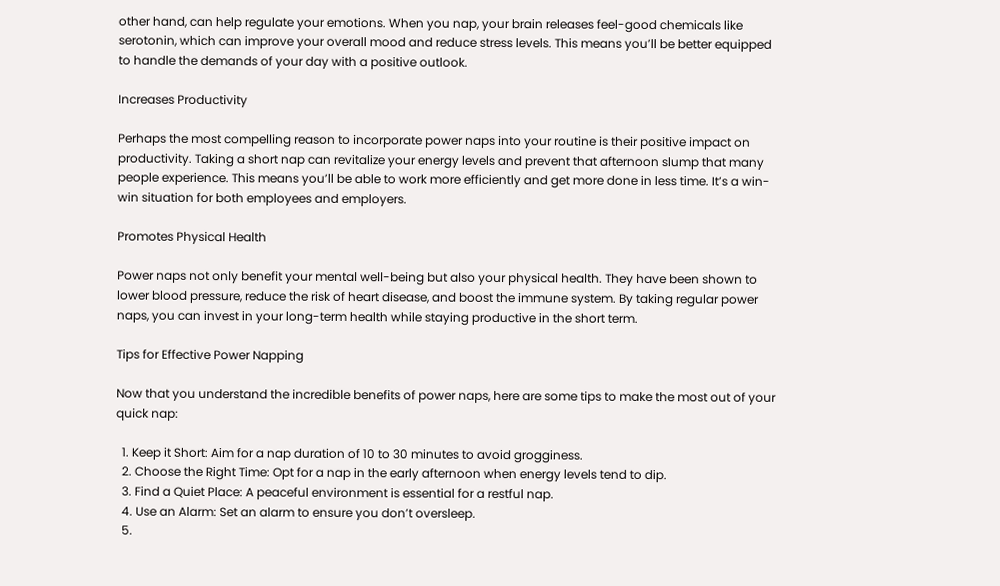other hand, can help regulate your emotions. When you nap, your brain releases feel-good chemicals like serotonin, which can improve your overall mood and reduce stress levels. This means you’ll be better equipped to handle the demands of your day with a positive outlook.

Increases Productivity

Perhaps the most compelling reason to incorporate power naps into your routine is their positive impact on productivity. Taking a short nap can revitalize your energy levels and prevent that afternoon slump that many people experience. This means you’ll be able to work more efficiently and get more done in less time. It’s a win-win situation for both employees and employers.

Promotes Physical Health

Power naps not only benefit your mental well-being but also your physical health. They have been shown to lower blood pressure, reduce the risk of heart disease, and boost the immune system. By taking regular power naps, you can invest in your long-term health while staying productive in the short term.

Tips for Effective Power Napping

Now that you understand the incredible benefits of power naps, here are some tips to make the most out of your quick nap:

  1. Keep it Short: Aim for a nap duration of 10 to 30 minutes to avoid grogginess.
  2. Choose the Right Time: Opt for a nap in the early afternoon when energy levels tend to dip.
  3. Find a Quiet Place: A peaceful environment is essential for a restful nap.
  4. Use an Alarm: Set an alarm to ensure you don’t oversleep.
  5.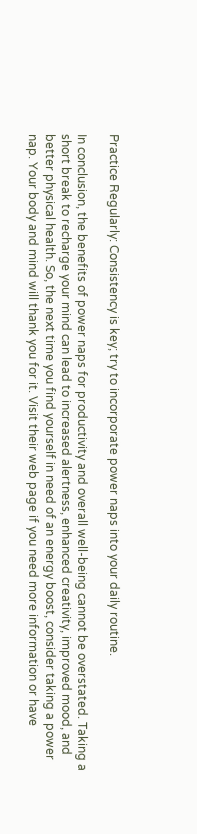Practice Regularly: Consistency is key; try to incorporate power naps into your daily routine.

In conclusion, the benefits of power naps for productivity and overall well-being cannot be overstated. Taking a short break to recharge your mind can lead to increased alertness, enhanced creativity, improved mood, and better physical health. So, the next time you find yourself in need of an energy boost, consider taking a power nap. Your body and mind will thank you for it. Visit their web page if you need more information or have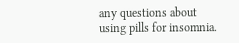any questions about using pills for insomnia.